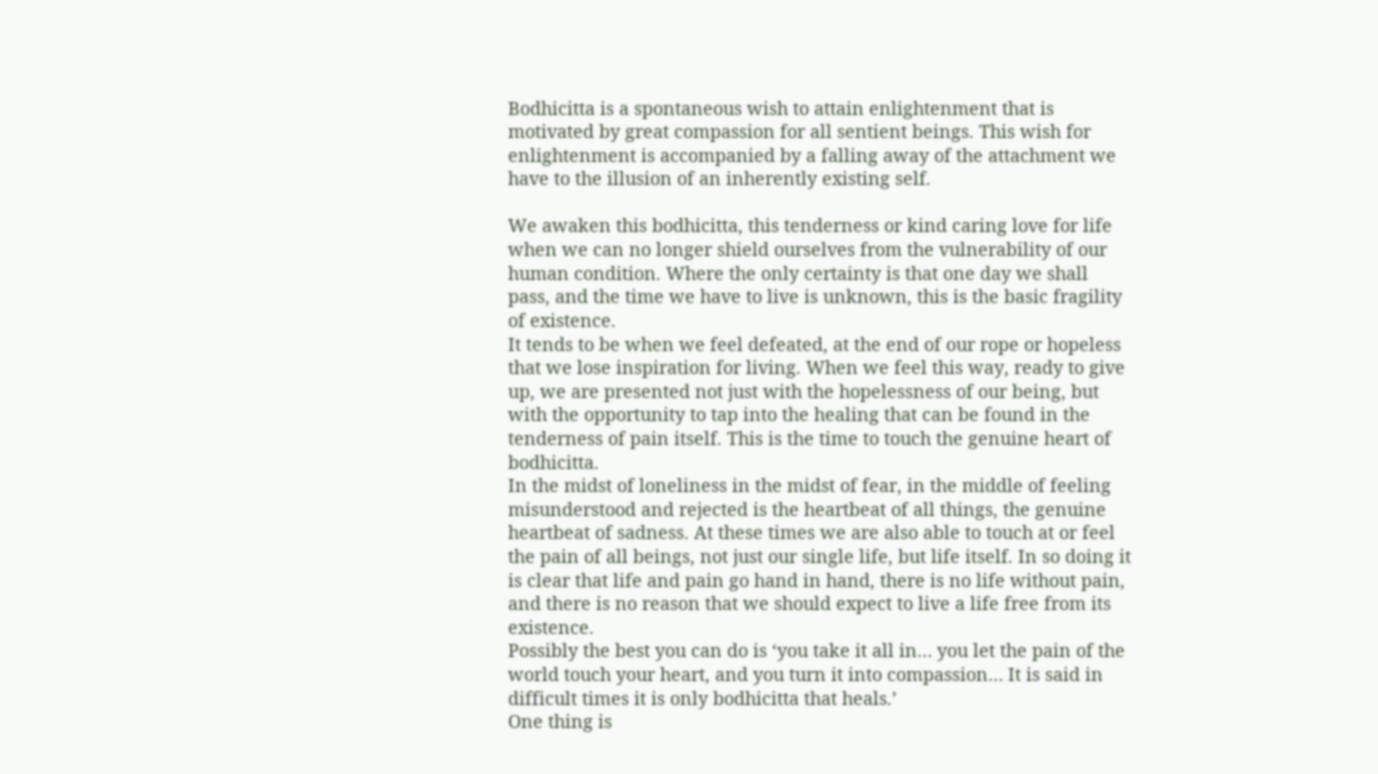Bodhicitta is a spontaneous wish to attain enlightenment that is motivated by great compassion for all sentient beings. This wish for enlightenment is accompanied by a falling away of the attachment we have to the illusion of an inherently existing self.

We awaken this bodhicitta, this tenderness or kind caring love for life when we can no longer shield ourselves from the vulnerability of our human condition. Where the only certainty is that one day we shall pass, and the time we have to live is unknown, this is the basic fragility of existence.
It tends to be when we feel defeated, at the end of our rope or hopeless that we lose inspiration for living. When we feel this way, ready to give up, we are presented not just with the hopelessness of our being, but with the opportunity to tap into the healing that can be found in the tenderness of pain itself. This is the time to touch the genuine heart of bodhicitta.
In the midst of loneliness in the midst of fear, in the middle of feeling misunderstood and rejected is the heartbeat of all things, the genuine heartbeat of sadness. At these times we are also able to touch at or feel the pain of all beings, not just our single life, but life itself. In so doing it is clear that life and pain go hand in hand, there is no life without pain, and there is no reason that we should expect to live a life free from its existence.
Possibly the best you can do is ‘you take it all in… you let the pain of the world touch your heart, and you turn it into compassion… It is said in difficult times it is only bodhicitta that heals.’
One thing is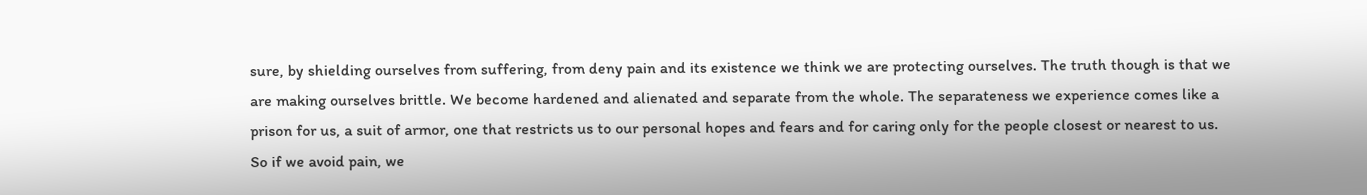sure, by shielding ourselves from suffering, from deny pain and its existence we think we are protecting ourselves. The truth though is that we are making ourselves brittle. We become hardened and alienated and separate from the whole. The separateness we experience comes like a prison for us, a suit of armor, one that restricts us to our personal hopes and fears and for caring only for the people closest or nearest to us.
So if we avoid pain, we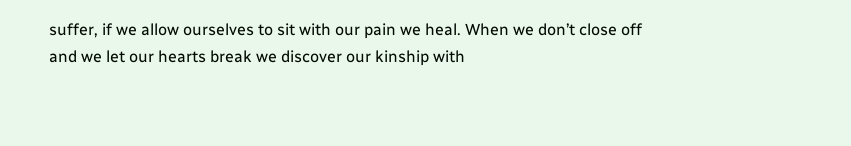suffer, if we allow ourselves to sit with our pain we heal. When we don’t close off and we let our hearts break we discover our kinship with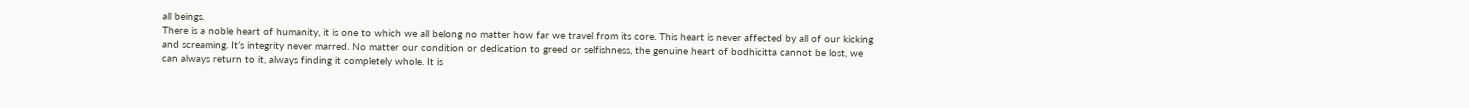all beings.
There is a noble heart of humanity, it is one to which we all belong no matter how far we travel from its core. This heart is never affected by all of our kicking and screaming. It’s integrity never marred. No matter our condition or dedication to greed or selfishness, the genuine heart of bodhicitta cannot be lost, we can always return to it, always finding it completely whole. It is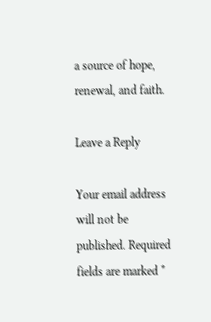a source of hope, renewal, and faith.

Leave a Reply

Your email address will not be published. Required fields are marked *